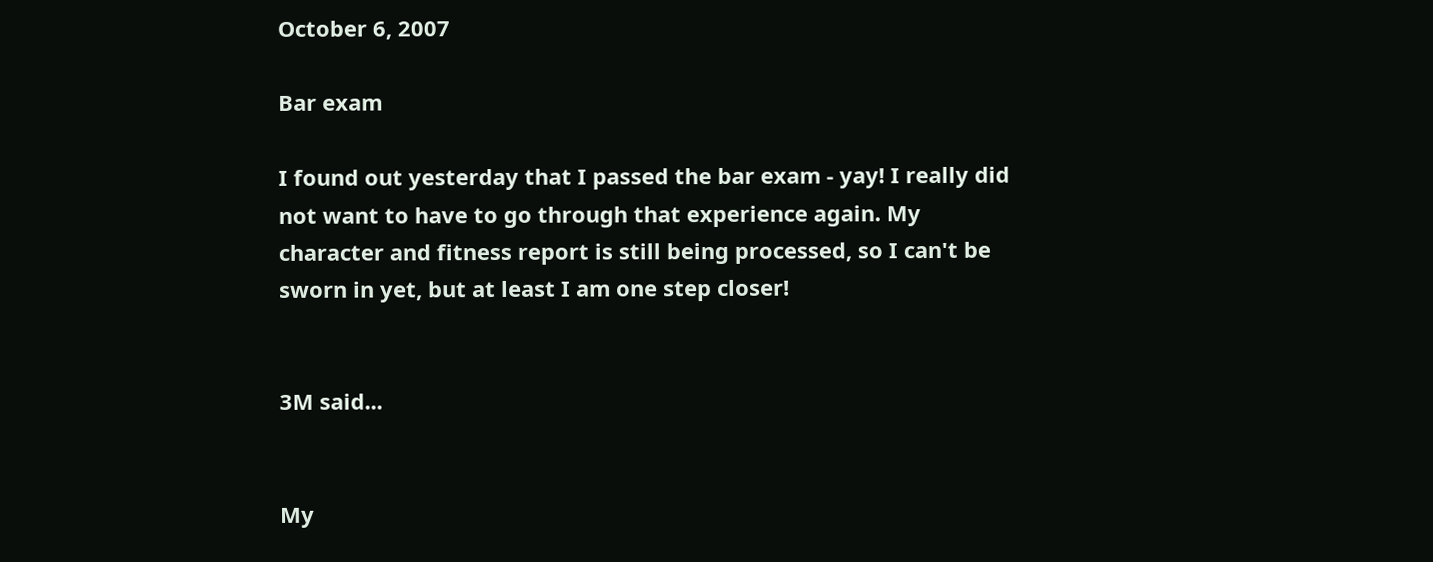October 6, 2007

Bar exam

I found out yesterday that I passed the bar exam - yay! I really did not want to have to go through that experience again. My character and fitness report is still being processed, so I can't be sworn in yet, but at least I am one step closer!


3M said...


My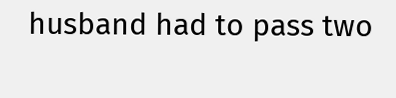husband had to pass two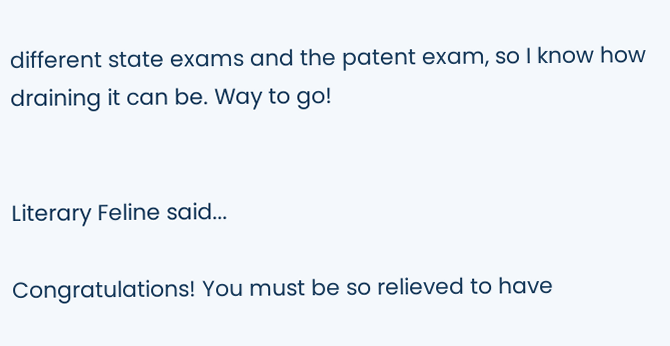different state exams and the patent exam, so I know how draining it can be. Way to go!


Literary Feline said...

Congratulations! You must be so relieved to have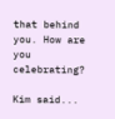that behind you. How are you celebrating?

Kim said...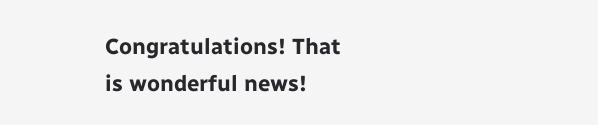Congratulations! That is wonderful news!